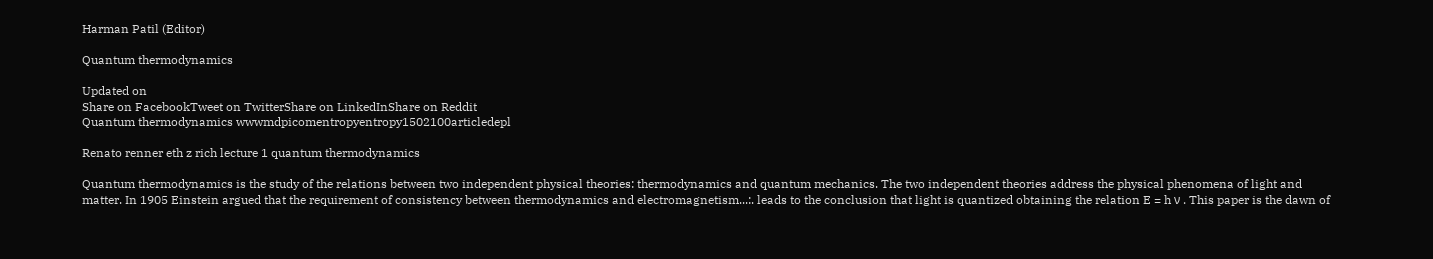Harman Patil (Editor)

Quantum thermodynamics

Updated on
Share on FacebookTweet on TwitterShare on LinkedInShare on Reddit
Quantum thermodynamics wwwmdpicomentropyentropy1502100articledepl

Renato renner eth z rich lecture 1 quantum thermodynamics

Quantum thermodynamics is the study of the relations between two independent physical theories: thermodynamics and quantum mechanics. The two independent theories address the physical phenomena of light and matter. In 1905 Einstein argued that the requirement of consistency between thermodynamics and electromagnetism...:. leads to the conclusion that light is quantized obtaining the relation E = h ν . This paper is the dawn of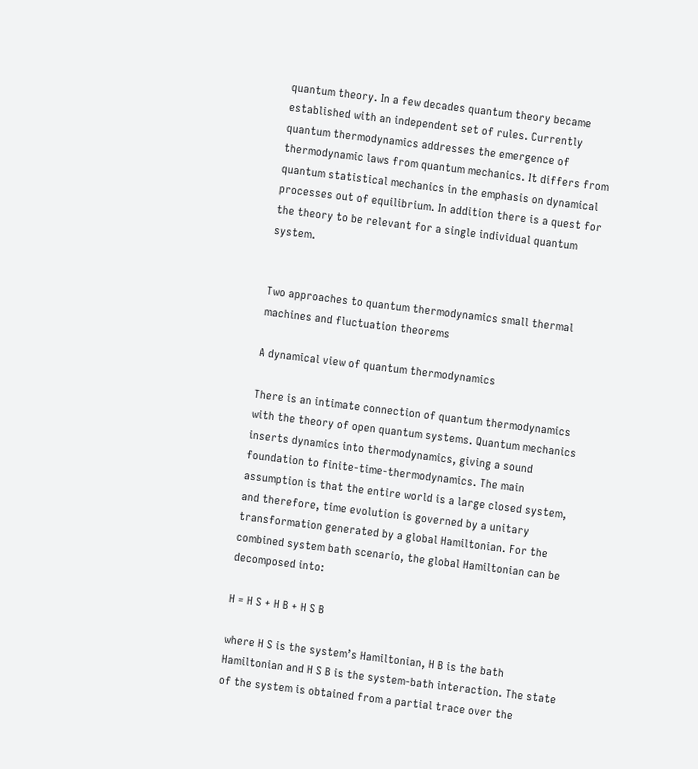quantum theory. In a few decades quantum theory became established with an independent set of rules. Currently quantum thermodynamics addresses the emergence of thermodynamic laws from quantum mechanics. It differs from quantum statistical mechanics in the emphasis on dynamical processes out of equilibrium. In addition there is a quest for the theory to be relevant for a single individual quantum system.


Two approaches to quantum thermodynamics small thermal machines and fluctuation theorems

A dynamical view of quantum thermodynamics

There is an intimate connection of quantum thermodynamics with the theory of open quantum systems. Quantum mechanics inserts dynamics into thermodynamics, giving a sound foundation to finite-time-thermodynamics. The main assumption is that the entire world is a large closed system, and therefore, time evolution is governed by a unitary transformation generated by a global Hamiltonian. For the combined system bath scenario, the global Hamiltonian can be decomposed into:

H = H S + H B + H S B

where H S is the system’s Hamiltonian, H B is the bath Hamiltonian and H S B is the system-bath interaction. The state of the system is obtained from a partial trace over the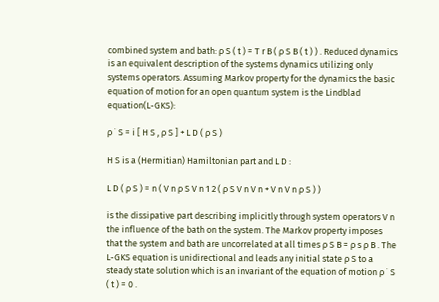combined system and bath: ρ S ( t ) = T r B ( ρ S B ( t ) ) . Reduced dynamics is an equivalent description of the systems dynamics utilizing only systems operators. Assuming Markov property for the dynamics the basic equation of motion for an open quantum system is the Lindblad equation(L-GKS):

ρ ˙ S = i [ H S , ρ S ] + L D ( ρ S )

H S is a (Hermitian) Hamiltonian part and L D :

L D ( ρ S ) = n ( V n ρ S V n 1 2 ( ρ S V n V n + V n V n ρ S ) )

is the dissipative part describing implicitly through system operators V n the influence of the bath on the system. The Markov property imposes that the system and bath are uncorrelated at all times ρ S B = ρ s ρ B . The L-GKS equation is unidirectional and leads any initial state ρ S to a steady state solution which is an invariant of the equation of motion ρ ˙ S ( t ) = 0 .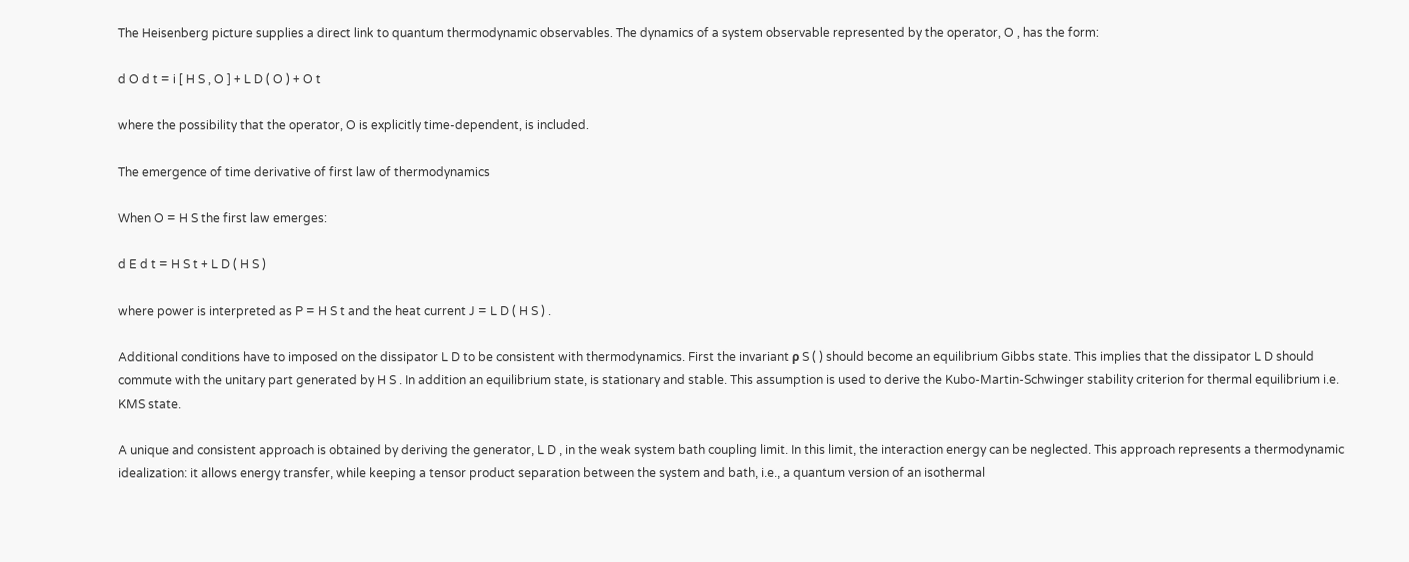The Heisenberg picture supplies a direct link to quantum thermodynamic observables. The dynamics of a system observable represented by the operator, O , has the form:

d O d t = i [ H S , O ] + L D ( O ) + O t

where the possibility that the operator, O is explicitly time-dependent, is included.

The emergence of time derivative of first law of thermodynamics

When O = H S the first law emerges:

d E d t = H S t + L D ( H S )

where power is interpreted as P = H S t and the heat current J = L D ( H S ) .

Additional conditions have to imposed on the dissipator L D to be consistent with thermodynamics. First the invariant ρ S ( ) should become an equilibrium Gibbs state. This implies that the dissipator L D should commute with the unitary part generated by H S . In addition an equilibrium state, is stationary and stable. This assumption is used to derive the Kubo-Martin-Schwinger stability criterion for thermal equilibrium i.e. KMS state.

A unique and consistent approach is obtained by deriving the generator, L D , in the weak system bath coupling limit. In this limit, the interaction energy can be neglected. This approach represents a thermodynamic idealization: it allows energy transfer, while keeping a tensor product separation between the system and bath, i.e., a quantum version of an isothermal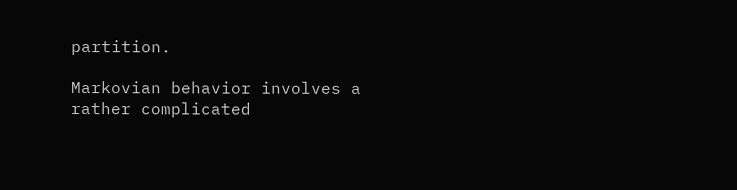partition.

Markovian behavior involves a rather complicated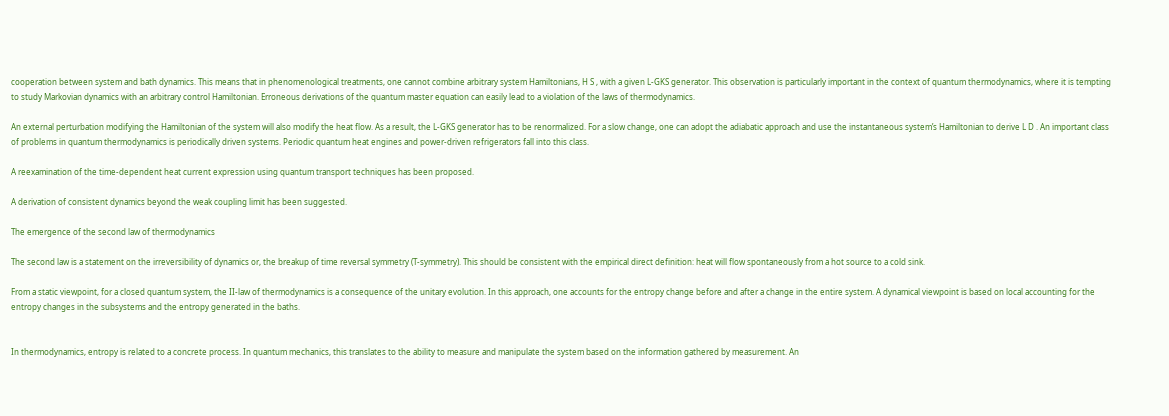cooperation between system and bath dynamics. This means that in phenomenological treatments, one cannot combine arbitrary system Hamiltonians, H S , with a given L-GKS generator. This observation is particularly important in the context of quantum thermodynamics, where it is tempting to study Markovian dynamics with an arbitrary control Hamiltonian. Erroneous derivations of the quantum master equation can easily lead to a violation of the laws of thermodynamics.

An external perturbation modifying the Hamiltonian of the system will also modify the heat flow. As a result, the L-GKS generator has to be renormalized. For a slow change, one can adopt the adiabatic approach and use the instantaneous system’s Hamiltonian to derive L D . An important class of problems in quantum thermodynamics is periodically driven systems. Periodic quantum heat engines and power-driven refrigerators fall into this class.

A reexamination of the time-dependent heat current expression using quantum transport techniques has been proposed.

A derivation of consistent dynamics beyond the weak coupling limit has been suggested.

The emergence of the second law of thermodynamics

The second law is a statement on the irreversibility of dynamics or, the breakup of time reversal symmetry (T-symmetry). This should be consistent with the empirical direct definition: heat will flow spontaneously from a hot source to a cold sink.

From a static viewpoint, for a closed quantum system, the II-law of thermodynamics is a consequence of the unitary evolution. In this approach, one accounts for the entropy change before and after a change in the entire system. A dynamical viewpoint is based on local accounting for the entropy changes in the subsystems and the entropy generated in the baths.


In thermodynamics, entropy is related to a concrete process. In quantum mechanics, this translates to the ability to measure and manipulate the system based on the information gathered by measurement. An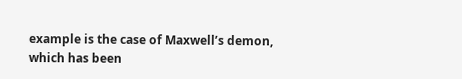example is the case of Maxwell’s demon, which has been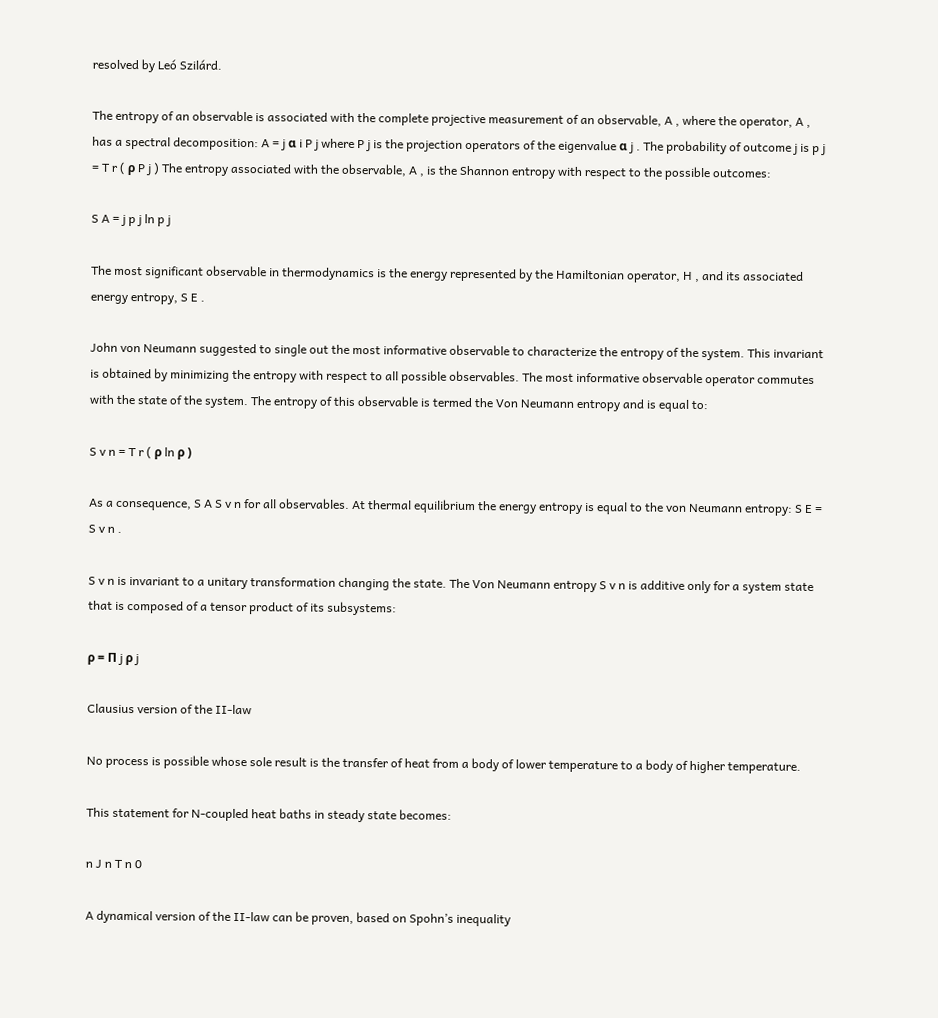resolved by Leó Szilárd.

The entropy of an observable is associated with the complete projective measurement of an observable, A , where the operator, A , has a spectral decomposition: A = j α i P j where P j is the projection operators of the eigenvalue α j . The probability of outcome j is p j = T r ( ρ P j ) The entropy associated with the observable, A , is the Shannon entropy with respect to the possible outcomes:

S A = j p j ln p j

The most significant observable in thermodynamics is the energy represented by the Hamiltonian operator, H , and its associated energy entropy, S E .

John von Neumann suggested to single out the most informative observable to characterize the entropy of the system. This invariant is obtained by minimizing the entropy with respect to all possible observables. The most informative observable operator commutes with the state of the system. The entropy of this observable is termed the Von Neumann entropy and is equal to:

S v n = T r ( ρ ln ρ )

As a consequence, S A S v n for all observables. At thermal equilibrium the energy entropy is equal to the von Neumann entropy: S E = S v n .

S v n is invariant to a unitary transformation changing the state. The Von Neumann entropy S v n is additive only for a system state that is composed of a tensor product of its subsystems:

ρ = Π j ρ j

Clausius version of the II-law

No process is possible whose sole result is the transfer of heat from a body of lower temperature to a body of higher temperature.

This statement for N-coupled heat baths in steady state becomes:

n J n T n 0

A dynamical version of the II-law can be proven, based on Spohn’s inequality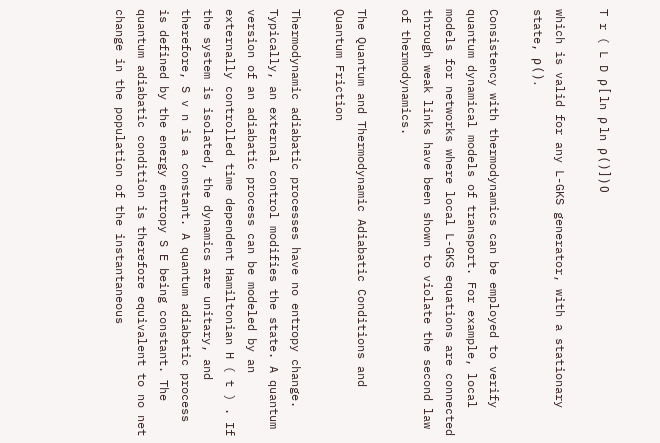T r ( L D ρ [ ln ρ ln ρ ( ) ] ) 0

which is valid for any L-GKS generator, with a stationary state, ρ ( ) .

Consistency with thermodynamics can be employed to verify quantum dynamical models of transport. For example, local models for networks where local L-GKS equations are connected through weak links have been shown to violate the second law of thermodynamics.

The Quantum and Thermodynamic Adiabatic Conditions and Quantum Friction

Thermodynamic adiabatic processes have no entropy change. Typically, an external control modifies the state. A quantum version of an adiabatic process can be modeled by an externally controlled time dependent Hamiltonian H ( t ) . If the system is isolated, the dynamics are unitary, and therefore, S v n is a constant. A quantum adiabatic process is defined by the energy entropy S E being constant. The quantum adiabatic condition is therefore equivalent to no net change in the population of the instantaneous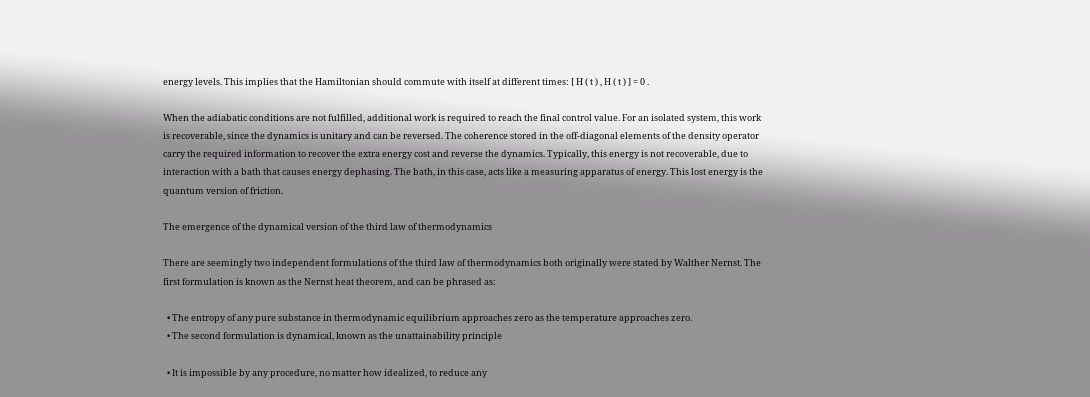energy levels. This implies that the Hamiltonian should commute with itself at different times: [ H ( t ) , H ( t ) ] = 0 .

When the adiabatic conditions are not fulfilled, additional work is required to reach the final control value. For an isolated system, this work is recoverable, since the dynamics is unitary and can be reversed. The coherence stored in the off-diagonal elements of the density operator carry the required information to recover the extra energy cost and reverse the dynamics. Typically, this energy is not recoverable, due to interaction with a bath that causes energy dephasing. The bath, in this case, acts like a measuring apparatus of energy. This lost energy is the quantum version of friction.

The emergence of the dynamical version of the third law of thermodynamics

There are seemingly two independent formulations of the third law of thermodynamics both originally were stated by Walther Nernst. The first formulation is known as the Nernst heat theorem, and can be phrased as:

  • The entropy of any pure substance in thermodynamic equilibrium approaches zero as the temperature approaches zero.
  • The second formulation is dynamical, known as the unattainability principle

  • It is impossible by any procedure, no matter how idealized, to reduce any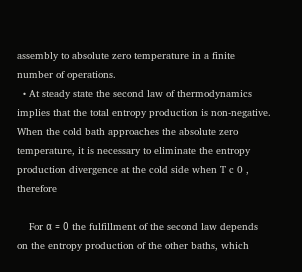assembly to absolute zero temperature in a finite number of operations.
  • At steady state the second law of thermodynamics implies that the total entropy production is non-negative. When the cold bath approaches the absolute zero temperature, it is necessary to eliminate the entropy production divergence at the cold side when T c 0 , therefore

    For α = 0 the fulfillment of the second law depends on the entropy production of the other baths, which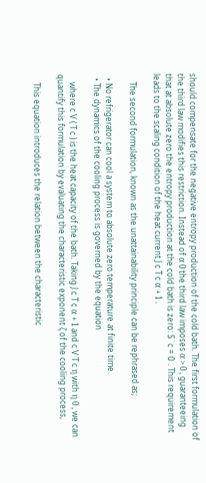should compensate for the negative entropy production of the cold bath. The first formulation of the third law modifies this restriction. Instead of α 0 the third law imposes α > 0 , guaranteeing that at absolute zero the entropy production at the cold bath is zero: S ˙ c = 0 . This requirement leads to the scaling condition of the heat current J c T c α + 1 .

    The second formulation, known as the unattainability principle can be rephrased as;

  • No refrigerator can cool a system to absolute zero temperature at finite time.
  • The dynamics of the cooling process is governed by the equation

    where c V ( T c ) is the heat capacity of the bath. Taking J c T c α + 1 and c V T c η with η 0 , we can quantify this formulation by evaluating the characteristic exponent ζ of the cooling process,

    This equation introduces the relation between the characteristic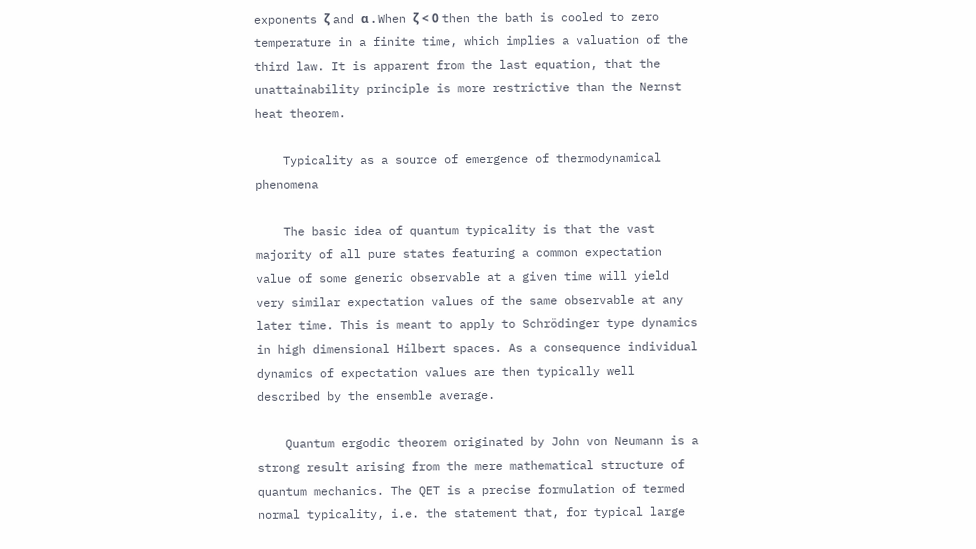exponents ζ and α . When ζ < 0 then the bath is cooled to zero temperature in a finite time, which implies a valuation of the third law. It is apparent from the last equation, that the unattainability principle is more restrictive than the Nernst heat theorem.

    Typicality as a source of emergence of thermodynamical phenomena

    The basic idea of quantum typicality is that the vast majority of all pure states featuring a common expectation value of some generic observable at a given time will yield very similar expectation values of the same observable at any later time. This is meant to apply to Schrödinger type dynamics in high dimensional Hilbert spaces. As a consequence individual dynamics of expectation values are then typically well described by the ensemble average.

    Quantum ergodic theorem originated by John von Neumann is a strong result arising from the mere mathematical structure of quantum mechanics. The QET is a precise formulation of termed normal typicality, i.e. the statement that, for typical large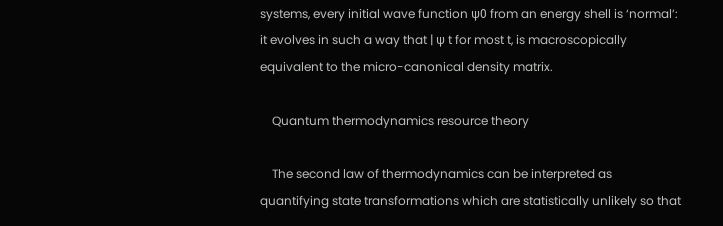systems, every initial wave function ψ0 from an energy shell is ‘normal’: it evolves in such a way that | ψ t for most t, is macroscopically equivalent to the micro-canonical density matrix.

    Quantum thermodynamics resource theory

    The second law of thermodynamics can be interpreted as quantifying state transformations which are statistically unlikely so that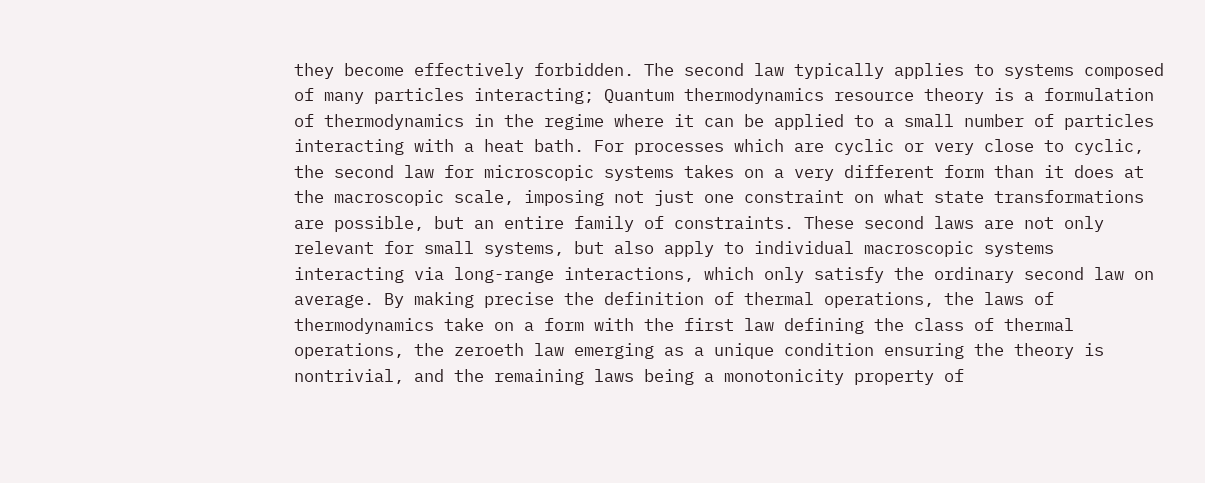they become effectively forbidden. The second law typically applies to systems composed of many particles interacting; Quantum thermodynamics resource theory is a formulation of thermodynamics in the regime where it can be applied to a small number of particles interacting with a heat bath. For processes which are cyclic or very close to cyclic, the second law for microscopic systems takes on a very different form than it does at the macroscopic scale, imposing not just one constraint on what state transformations are possible, but an entire family of constraints. These second laws are not only relevant for small systems, but also apply to individual macroscopic systems interacting via long-range interactions, which only satisfy the ordinary second law on average. By making precise the definition of thermal operations, the laws of thermodynamics take on a form with the first law defining the class of thermal operations, the zeroeth law emerging as a unique condition ensuring the theory is nontrivial, and the remaining laws being a monotonicity property of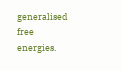generalised free energies.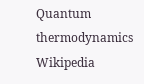Quantum thermodynamics Wikipedia